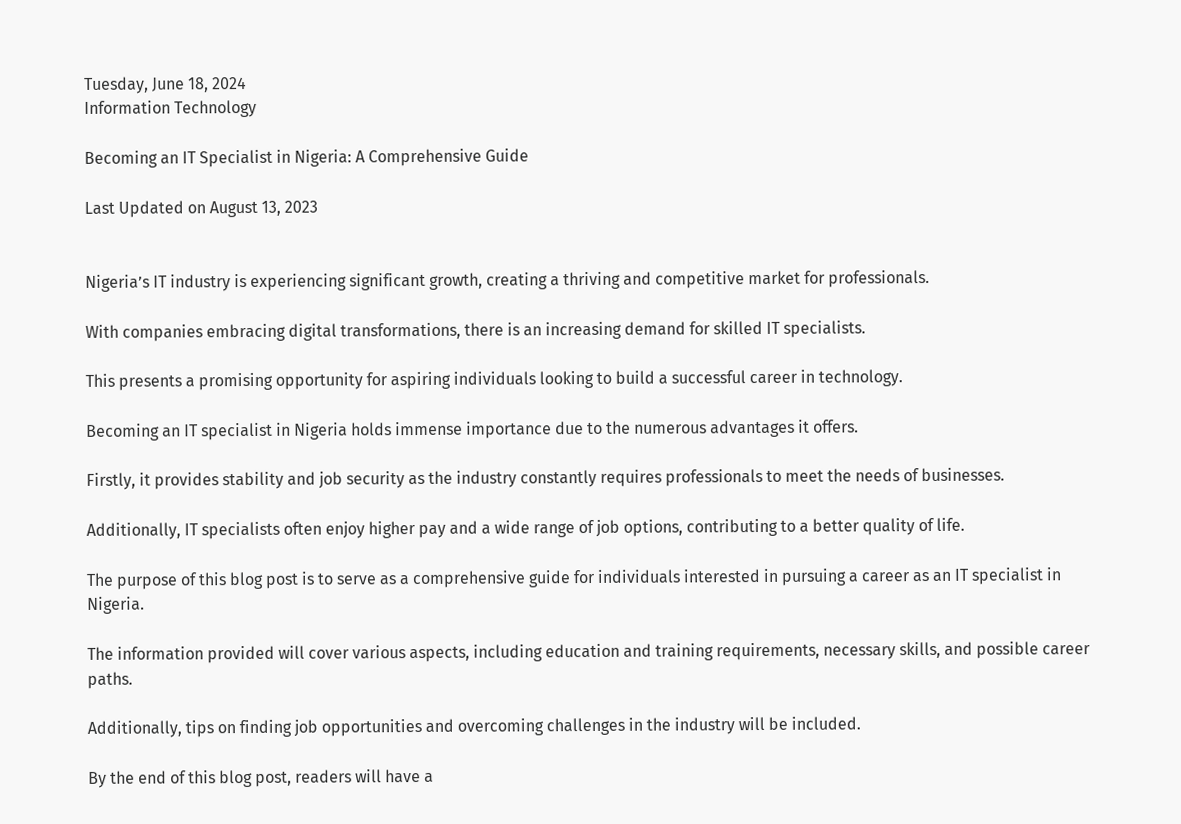Tuesday, June 18, 2024
Information Technology

Becoming an IT Specialist in Nigeria: A Comprehensive Guide

Last Updated on August 13, 2023


Nigeria’s IT industry is experiencing significant growth, creating a thriving and competitive market for professionals.

With companies embracing digital transformations, there is an increasing demand for skilled IT specialists.

This presents a promising opportunity for aspiring individuals looking to build a successful career in technology.

Becoming an IT specialist in Nigeria holds immense importance due to the numerous advantages it offers.

Firstly, it provides stability and job security as the industry constantly requires professionals to meet the needs of businesses.

Additionally, IT specialists often enjoy higher pay and a wide range of job options, contributing to a better quality of life.

The purpose of this blog post is to serve as a comprehensive guide for individuals interested in pursuing a career as an IT specialist in Nigeria.

The information provided will cover various aspects, including education and training requirements, necessary skills, and possible career paths.

Additionally, tips on finding job opportunities and overcoming challenges in the industry will be included.

By the end of this blog post, readers will have a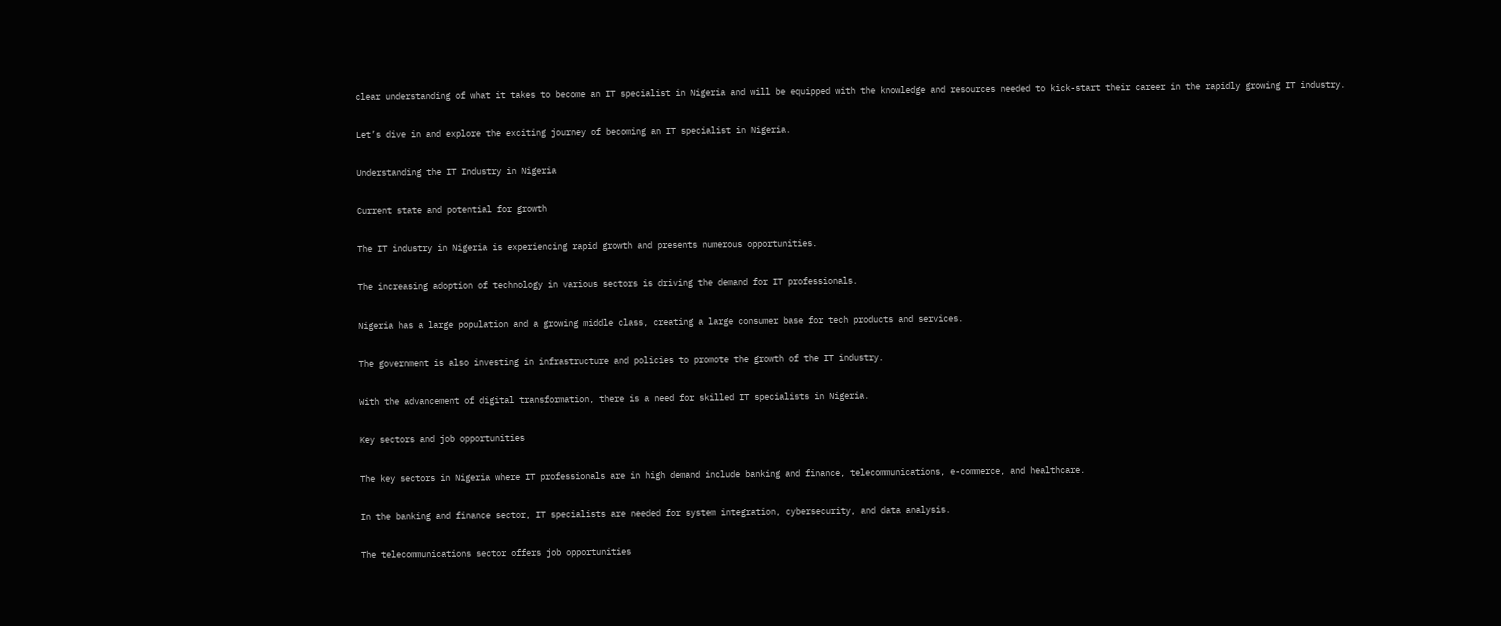clear understanding of what it takes to become an IT specialist in Nigeria and will be equipped with the knowledge and resources needed to kick-start their career in the rapidly growing IT industry.

Let’s dive in and explore the exciting journey of becoming an IT specialist in Nigeria.

Understanding the IT Industry in Nigeria

Current state and potential for growth

The IT industry in Nigeria is experiencing rapid growth and presents numerous opportunities.

The increasing adoption of technology in various sectors is driving the demand for IT professionals.

Nigeria has a large population and a growing middle class, creating a large consumer base for tech products and services.

The government is also investing in infrastructure and policies to promote the growth of the IT industry.

With the advancement of digital transformation, there is a need for skilled IT specialists in Nigeria.

Key sectors and job opportunities

The key sectors in Nigeria where IT professionals are in high demand include banking and finance, telecommunications, e-commerce, and healthcare.

In the banking and finance sector, IT specialists are needed for system integration, cybersecurity, and data analysis.

The telecommunications sector offers job opportunities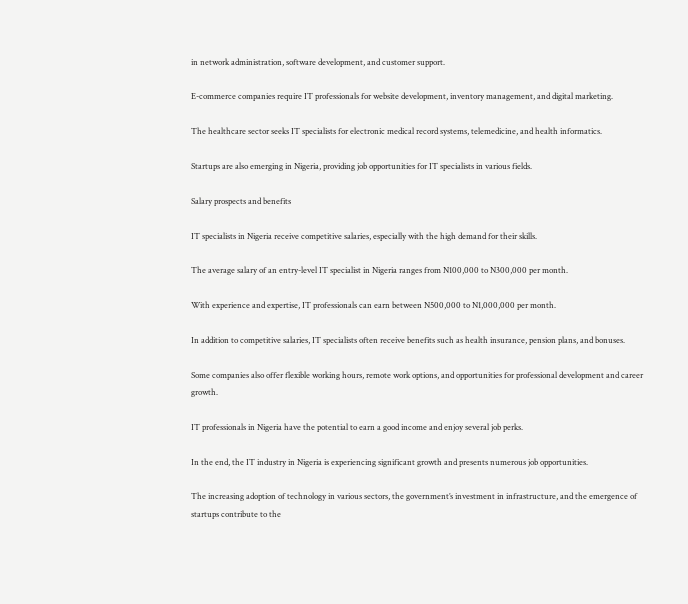in network administration, software development, and customer support.

E-commerce companies require IT professionals for website development, inventory management, and digital marketing.

The healthcare sector seeks IT specialists for electronic medical record systems, telemedicine, and health informatics.

Startups are also emerging in Nigeria, providing job opportunities for IT specialists in various fields.

Salary prospects and benefits

IT specialists in Nigeria receive competitive salaries, especially with the high demand for their skills.

The average salary of an entry-level IT specialist in Nigeria ranges from N100,000 to N300,000 per month.

With experience and expertise, IT professionals can earn between N500,000 to N1,000,000 per month.

In addition to competitive salaries, IT specialists often receive benefits such as health insurance, pension plans, and bonuses.

Some companies also offer flexible working hours, remote work options, and opportunities for professional development and career growth.

IT professionals in Nigeria have the potential to earn a good income and enjoy several job perks.

In the end, the IT industry in Nigeria is experiencing significant growth and presents numerous job opportunities.

The increasing adoption of technology in various sectors, the government’s investment in infrastructure, and the emergence of startups contribute to the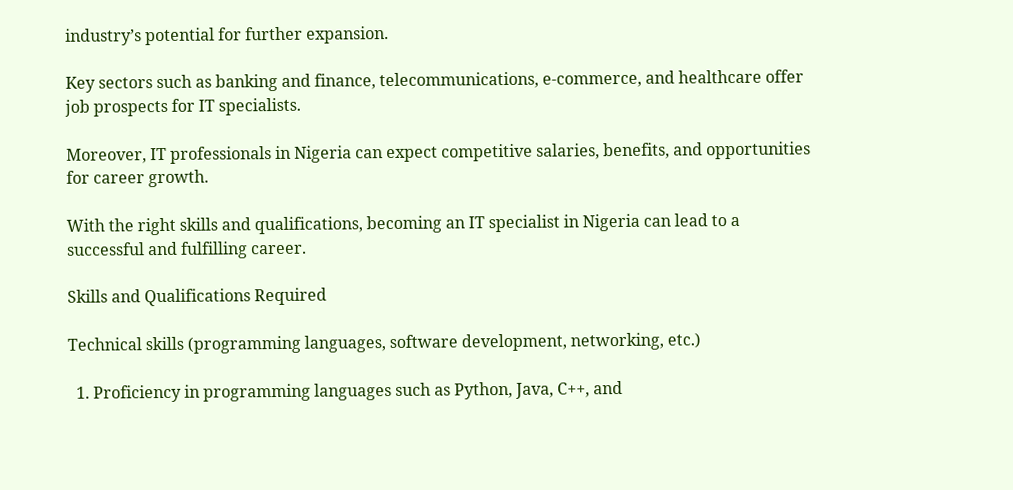industry’s potential for further expansion.

Key sectors such as banking and finance, telecommunications, e-commerce, and healthcare offer job prospects for IT specialists.

Moreover, IT professionals in Nigeria can expect competitive salaries, benefits, and opportunities for career growth.

With the right skills and qualifications, becoming an IT specialist in Nigeria can lead to a successful and fulfilling career.

Skills and Qualifications Required

Technical skills (programming languages, software development, networking, etc.)

  1. Proficiency in programming languages such as Python, Java, C++, and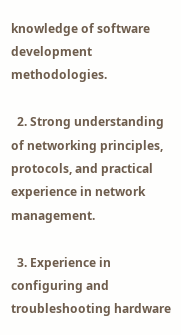knowledge of software development methodologies.

  2. Strong understanding of networking principles, protocols, and practical experience in network management.

  3. Experience in configuring and troubleshooting hardware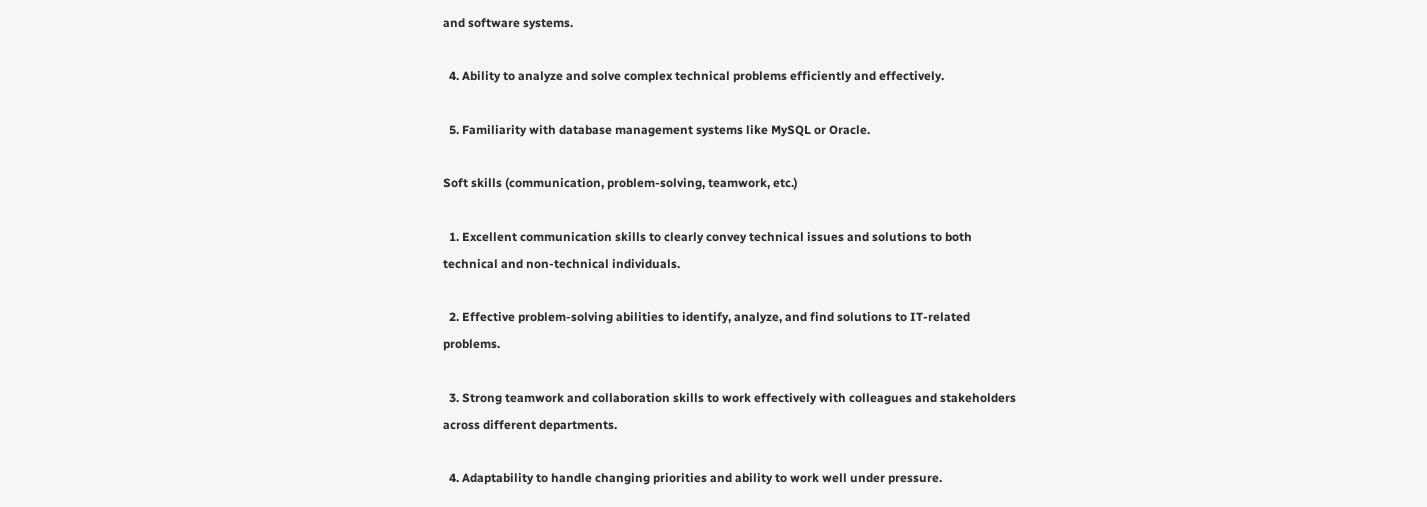and software systems.

  4. Ability to analyze and solve complex technical problems efficiently and effectively.

  5. Familiarity with database management systems like MySQL or Oracle.

Soft skills (communication, problem-solving, teamwork, etc.)

  1. Excellent communication skills to clearly convey technical issues and solutions to both technical and non-technical individuals.

  2. Effective problem-solving abilities to identify, analyze, and find solutions to IT-related problems.

  3. Strong teamwork and collaboration skills to work effectively with colleagues and stakeholders across different departments.

  4. Adaptability to handle changing priorities and ability to work well under pressure.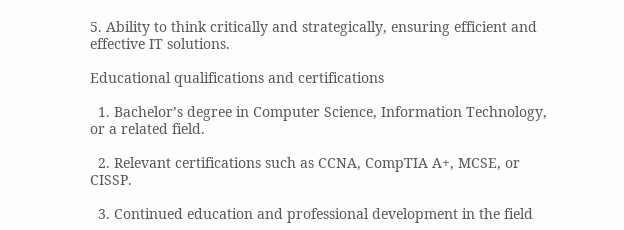5. Ability to think critically and strategically, ensuring efficient and effective IT solutions.

Educational qualifications and certifications

  1. Bachelor’s degree in Computer Science, Information Technology, or a related field.

  2. Relevant certifications such as CCNA, CompTIA A+, MCSE, or CISSP.

  3. Continued education and professional development in the field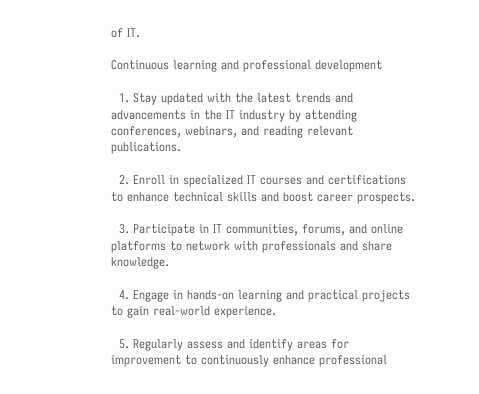of IT.

Continuous learning and professional development

  1. Stay updated with the latest trends and advancements in the IT industry by attending conferences, webinars, and reading relevant publications.

  2. Enroll in specialized IT courses and certifications to enhance technical skills and boost career prospects.

  3. Participate in IT communities, forums, and online platforms to network with professionals and share knowledge.

  4. Engage in hands-on learning and practical projects to gain real-world experience.

  5. Regularly assess and identify areas for improvement to continuously enhance professional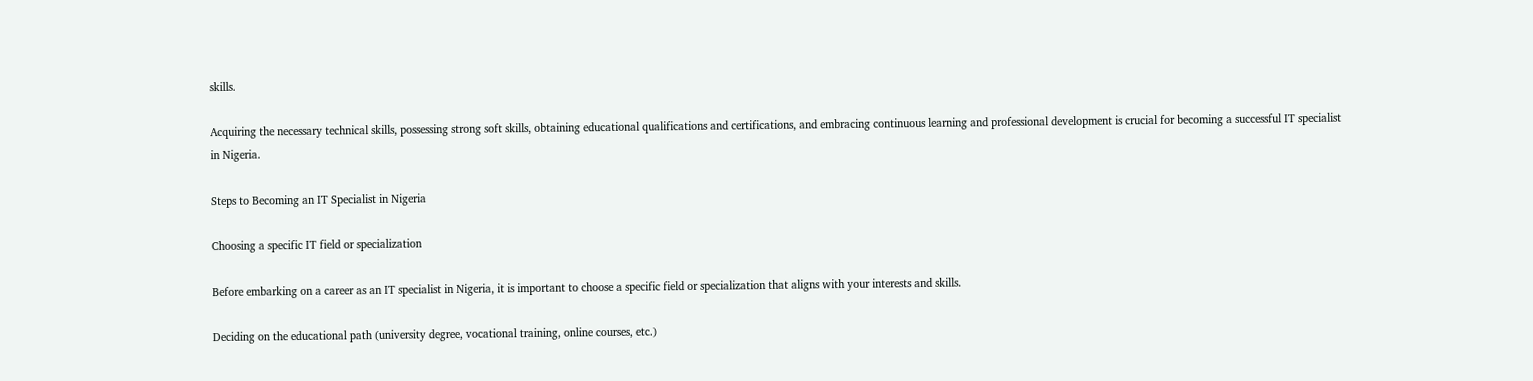skills.

Acquiring the necessary technical skills, possessing strong soft skills, obtaining educational qualifications and certifications, and embracing continuous learning and professional development is crucial for becoming a successful IT specialist in Nigeria.

Steps to Becoming an IT Specialist in Nigeria

Choosing a specific IT field or specialization

Before embarking on a career as an IT specialist in Nigeria, it is important to choose a specific field or specialization that aligns with your interests and skills.

Deciding on the educational path (university degree, vocational training, online courses, etc.)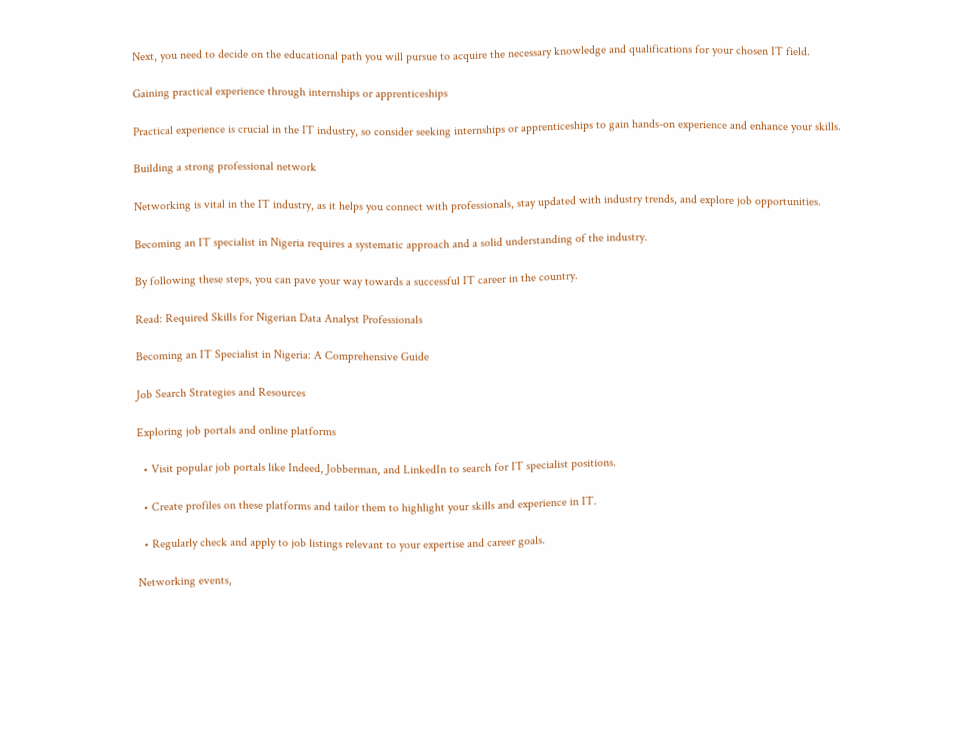Next, you need to decide on the educational path you will pursue to acquire the necessary knowledge and qualifications for your chosen IT field.

Gaining practical experience through internships or apprenticeships

Practical experience is crucial in the IT industry, so consider seeking internships or apprenticeships to gain hands-on experience and enhance your skills.

Building a strong professional network

Networking is vital in the IT industry, as it helps you connect with professionals, stay updated with industry trends, and explore job opportunities.

Becoming an IT specialist in Nigeria requires a systematic approach and a solid understanding of the industry.

By following these steps, you can pave your way towards a successful IT career in the country.

Read: Required Skills for Nigerian Data Analyst Professionals

Becoming an IT Specialist in Nigeria: A Comprehensive Guide

Job Search Strategies and Resources

Exploring job portals and online platforms

  • Visit popular job portals like Indeed, Jobberman, and LinkedIn to search for IT specialist positions.

  • Create profiles on these platforms and tailor them to highlight your skills and experience in IT.

  • Regularly check and apply to job listings relevant to your expertise and career goals.

Networking events,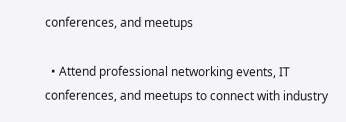conferences, and meetups

  • Attend professional networking events, IT conferences, and meetups to connect with industry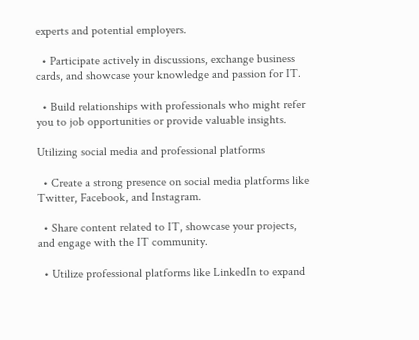experts and potential employers.

  • Participate actively in discussions, exchange business cards, and showcase your knowledge and passion for IT.

  • Build relationships with professionals who might refer you to job opportunities or provide valuable insights.

Utilizing social media and professional platforms

  • Create a strong presence on social media platforms like Twitter, Facebook, and Instagram.

  • Share content related to IT, showcase your projects, and engage with the IT community.

  • Utilize professional platforms like LinkedIn to expand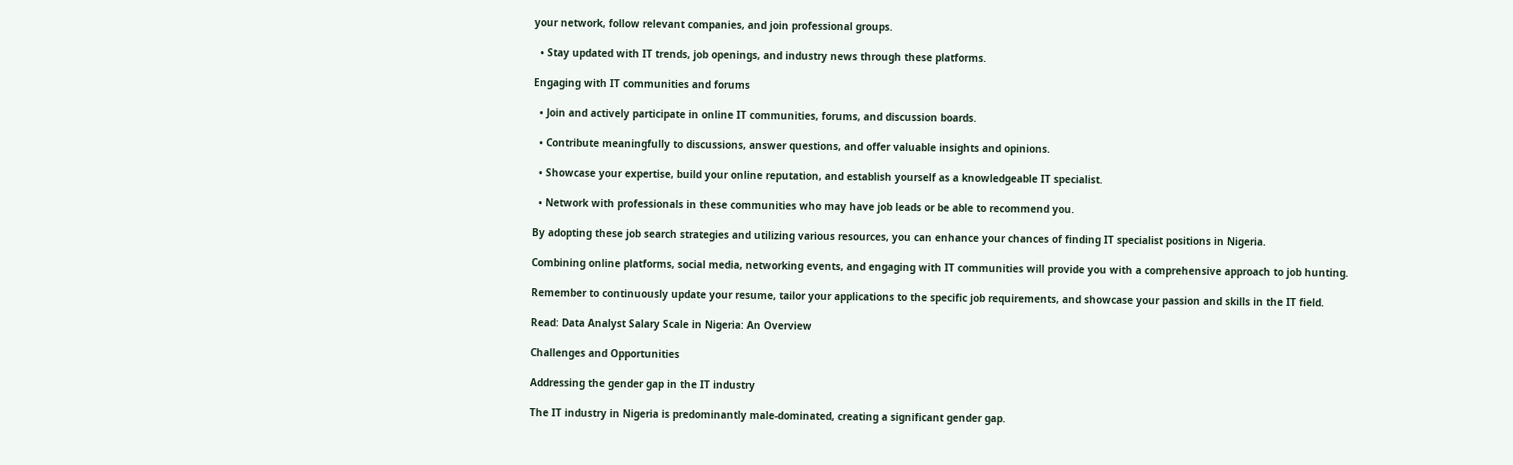your network, follow relevant companies, and join professional groups.

  • Stay updated with IT trends, job openings, and industry news through these platforms.

Engaging with IT communities and forums

  • Join and actively participate in online IT communities, forums, and discussion boards.

  • Contribute meaningfully to discussions, answer questions, and offer valuable insights and opinions.

  • Showcase your expertise, build your online reputation, and establish yourself as a knowledgeable IT specialist.

  • Network with professionals in these communities who may have job leads or be able to recommend you.

By adopting these job search strategies and utilizing various resources, you can enhance your chances of finding IT specialist positions in Nigeria.

Combining online platforms, social media, networking events, and engaging with IT communities will provide you with a comprehensive approach to job hunting.

Remember to continuously update your resume, tailor your applications to the specific job requirements, and showcase your passion and skills in the IT field.

Read: Data Analyst Salary Scale in Nigeria: An Overview

Challenges and Opportunities

Addressing the gender gap in the IT industry

The IT industry in Nigeria is predominantly male-dominated, creating a significant gender gap.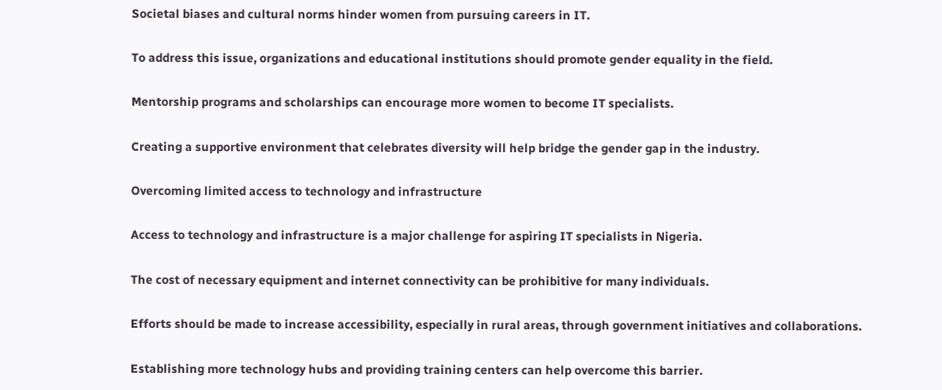Societal biases and cultural norms hinder women from pursuing careers in IT.

To address this issue, organizations and educational institutions should promote gender equality in the field.

Mentorship programs and scholarships can encourage more women to become IT specialists.

Creating a supportive environment that celebrates diversity will help bridge the gender gap in the industry.

Overcoming limited access to technology and infrastructure

Access to technology and infrastructure is a major challenge for aspiring IT specialists in Nigeria.

The cost of necessary equipment and internet connectivity can be prohibitive for many individuals.

Efforts should be made to increase accessibility, especially in rural areas, through government initiatives and collaborations.

Establishing more technology hubs and providing training centers can help overcome this barrier.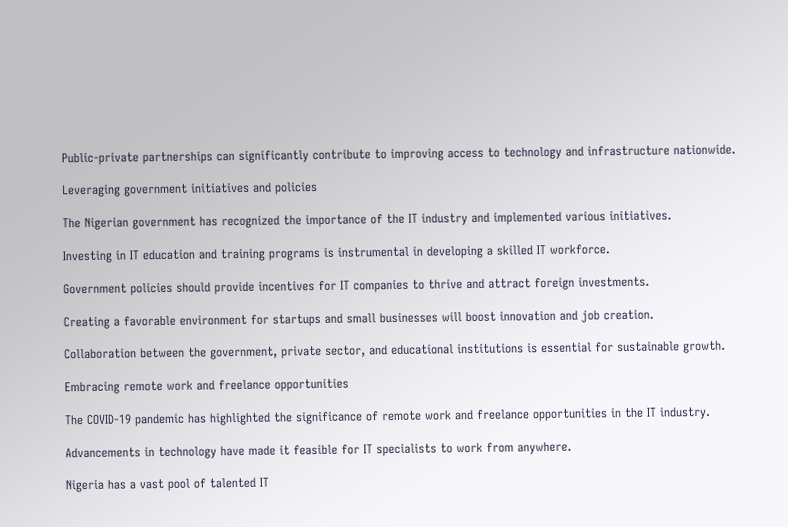Public-private partnerships can significantly contribute to improving access to technology and infrastructure nationwide.

Leveraging government initiatives and policies

The Nigerian government has recognized the importance of the IT industry and implemented various initiatives.

Investing in IT education and training programs is instrumental in developing a skilled IT workforce.

Government policies should provide incentives for IT companies to thrive and attract foreign investments.

Creating a favorable environment for startups and small businesses will boost innovation and job creation.

Collaboration between the government, private sector, and educational institutions is essential for sustainable growth.

Embracing remote work and freelance opportunities

The COVID-19 pandemic has highlighted the significance of remote work and freelance opportunities in the IT industry.

Advancements in technology have made it feasible for IT specialists to work from anywhere.

Nigeria has a vast pool of talented IT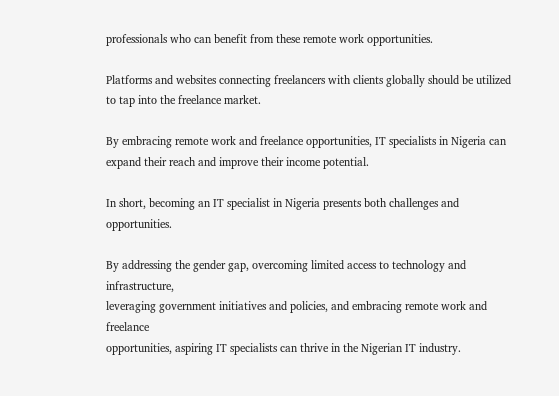professionals who can benefit from these remote work opportunities.

Platforms and websites connecting freelancers with clients globally should be utilized to tap into the freelance market.

By embracing remote work and freelance opportunities, IT specialists in Nigeria can expand their reach and improve their income potential.

In short, becoming an IT specialist in Nigeria presents both challenges and opportunities.

By addressing the gender gap, overcoming limited access to technology and infrastructure,
leveraging government initiatives and policies, and embracing remote work and freelance
opportunities, aspiring IT specialists can thrive in the Nigerian IT industry.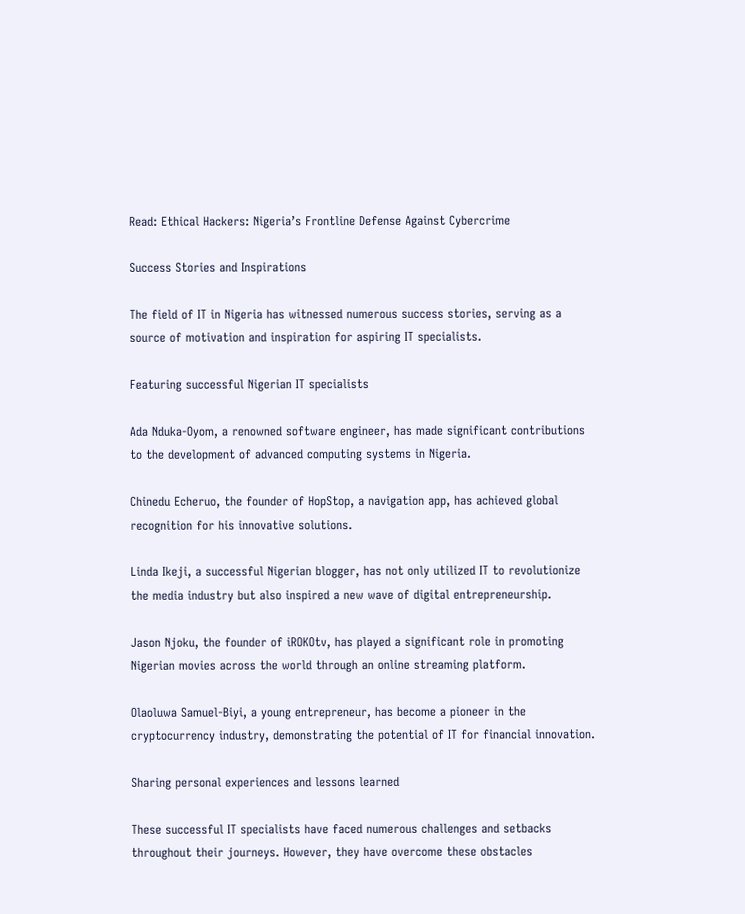Read: Ethical Hackers: Nigeria’s Frontline Defense Against Cybercrime

Success Stories and Inspirations

The field of IT in Nigeria has witnessed numerous success stories, serving as a source of motivation and inspiration for aspiring IT specialists.

Featuring successful Nigerian IT specialists

Ada Nduka-Oyom, a renowned software engineer, has made significant contributions to the development of advanced computing systems in Nigeria.

Chinedu Echeruo, the founder of HopStop, a navigation app, has achieved global recognition for his innovative solutions.

Linda Ikeji, a successful Nigerian blogger, has not only utilized IT to revolutionize the media industry but also inspired a new wave of digital entrepreneurship.

Jason Njoku, the founder of iROKOtv, has played a significant role in promoting Nigerian movies across the world through an online streaming platform.

Olaoluwa Samuel-Biyi, a young entrepreneur, has become a pioneer in the cryptocurrency industry, demonstrating the potential of IT for financial innovation.

Sharing personal experiences and lessons learned

These successful IT specialists have faced numerous challenges and setbacks throughout their journeys. However, they have overcome these obstacles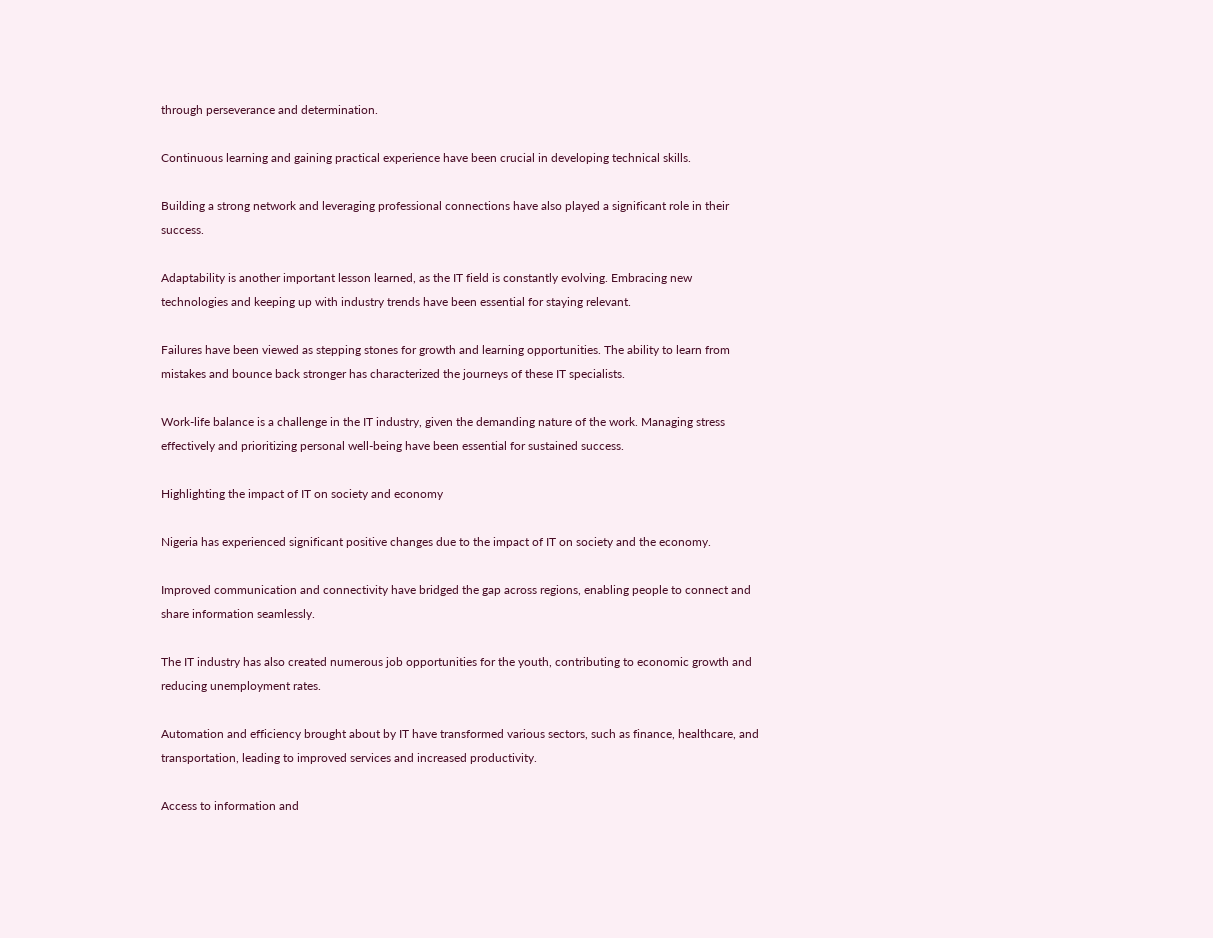through perseverance and determination.

Continuous learning and gaining practical experience have been crucial in developing technical skills.

Building a strong network and leveraging professional connections have also played a significant role in their success.

Adaptability is another important lesson learned, as the IT field is constantly evolving. Embracing new technologies and keeping up with industry trends have been essential for staying relevant.

Failures have been viewed as stepping stones for growth and learning opportunities. The ability to learn from mistakes and bounce back stronger has characterized the journeys of these IT specialists.

Work-life balance is a challenge in the IT industry, given the demanding nature of the work. Managing stress effectively and prioritizing personal well-being have been essential for sustained success.

Highlighting the impact of IT on society and economy

Nigeria has experienced significant positive changes due to the impact of IT on society and the economy.

Improved communication and connectivity have bridged the gap across regions, enabling people to connect and share information seamlessly.

The IT industry has also created numerous job opportunities for the youth, contributing to economic growth and reducing unemployment rates.

Automation and efficiency brought about by IT have transformed various sectors, such as finance, healthcare, and transportation, leading to improved services and increased productivity.

Access to information and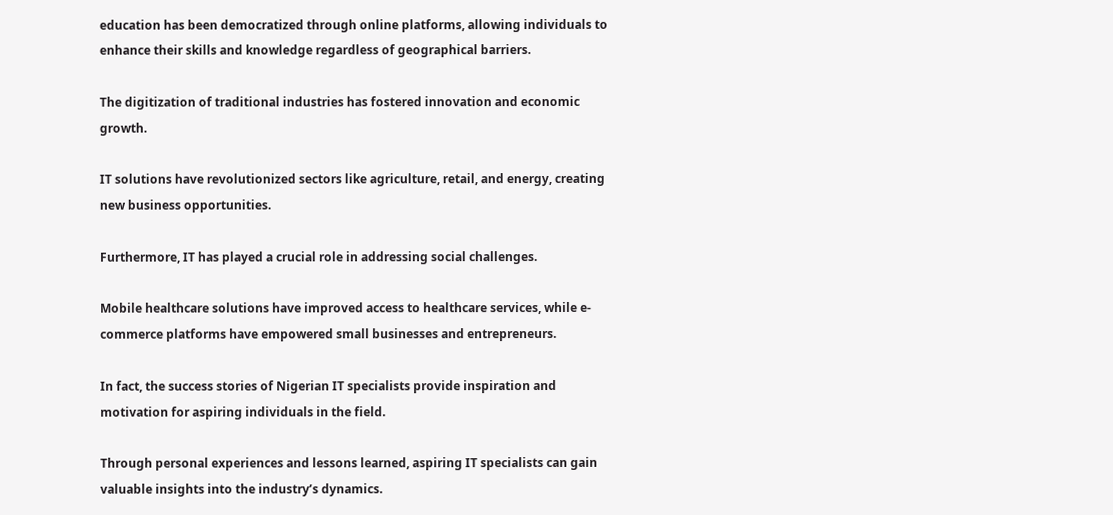education has been democratized through online platforms, allowing individuals to enhance their skills and knowledge regardless of geographical barriers.

The digitization of traditional industries has fostered innovation and economic growth.

IT solutions have revolutionized sectors like agriculture, retail, and energy, creating new business opportunities.

Furthermore, IT has played a crucial role in addressing social challenges.

Mobile healthcare solutions have improved access to healthcare services, while e-commerce platforms have empowered small businesses and entrepreneurs.

In fact, the success stories of Nigerian IT specialists provide inspiration and motivation for aspiring individuals in the field.

Through personal experiences and lessons learned, aspiring IT specialists can gain valuable insights into the industry’s dynamics.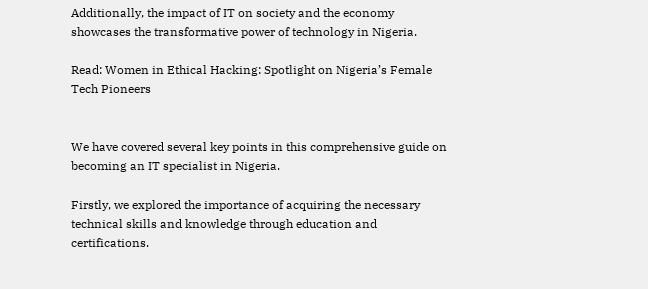Additionally, the impact of IT on society and the economy showcases the transformative power of technology in Nigeria.

Read: Women in Ethical Hacking: Spotlight on Nigeria’s Female Tech Pioneers


We have covered several key points in this comprehensive guide on becoming an IT specialist in Nigeria.

Firstly, we explored the importance of acquiring the necessary technical skills and knowledge through education and certifications.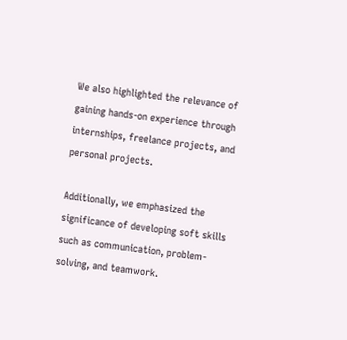We also highlighted the relevance of gaining hands-on experience through internships, freelance projects, and personal projects.

Additionally, we emphasized the significance of developing soft skills such as communication, problem-solving, and teamwork.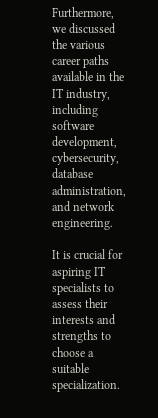Furthermore, we discussed the various career paths available in the IT industry, including software development, cybersecurity, database administration, and network engineering.

It is crucial for aspiring IT specialists to assess their interests and strengths to choose a suitable specialization.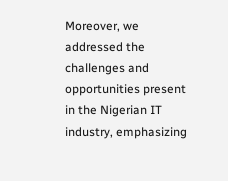Moreover, we addressed the challenges and opportunities present in the Nigerian IT industry, emphasizing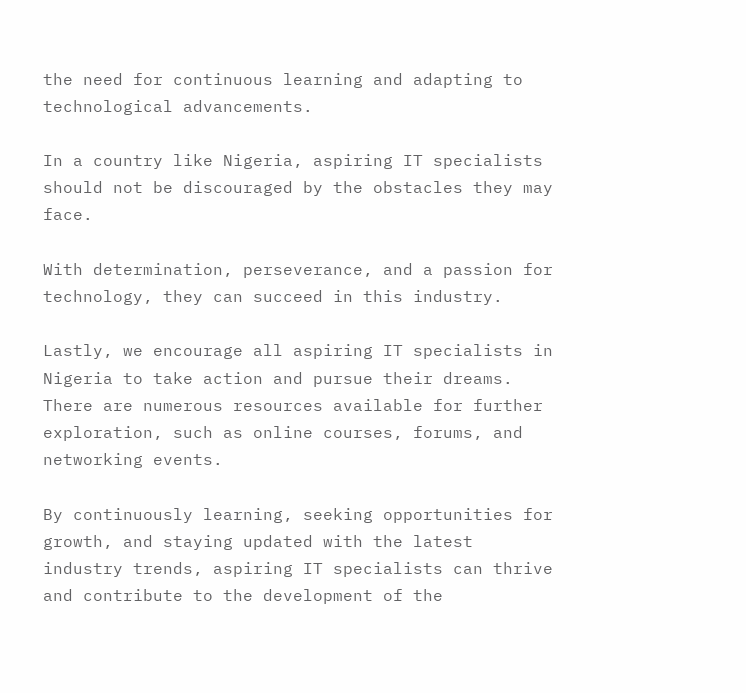the need for continuous learning and adapting to technological advancements.

In a country like Nigeria, aspiring IT specialists should not be discouraged by the obstacles they may face.

With determination, perseverance, and a passion for technology, they can succeed in this industry.

Lastly, we encourage all aspiring IT specialists in Nigeria to take action and pursue their dreams. There are numerous resources available for further exploration, such as online courses, forums, and networking events.

By continuously learning, seeking opportunities for growth, and staying updated with the latest industry trends, aspiring IT specialists can thrive and contribute to the development of the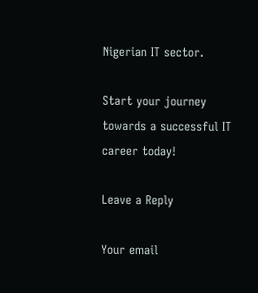Nigerian IT sector.

Start your journey towards a successful IT career today!

Leave a Reply

Your email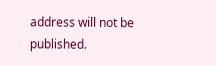address will not be published.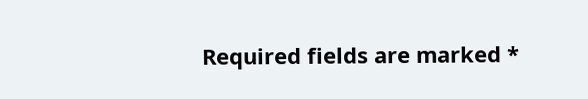Required fields are marked *